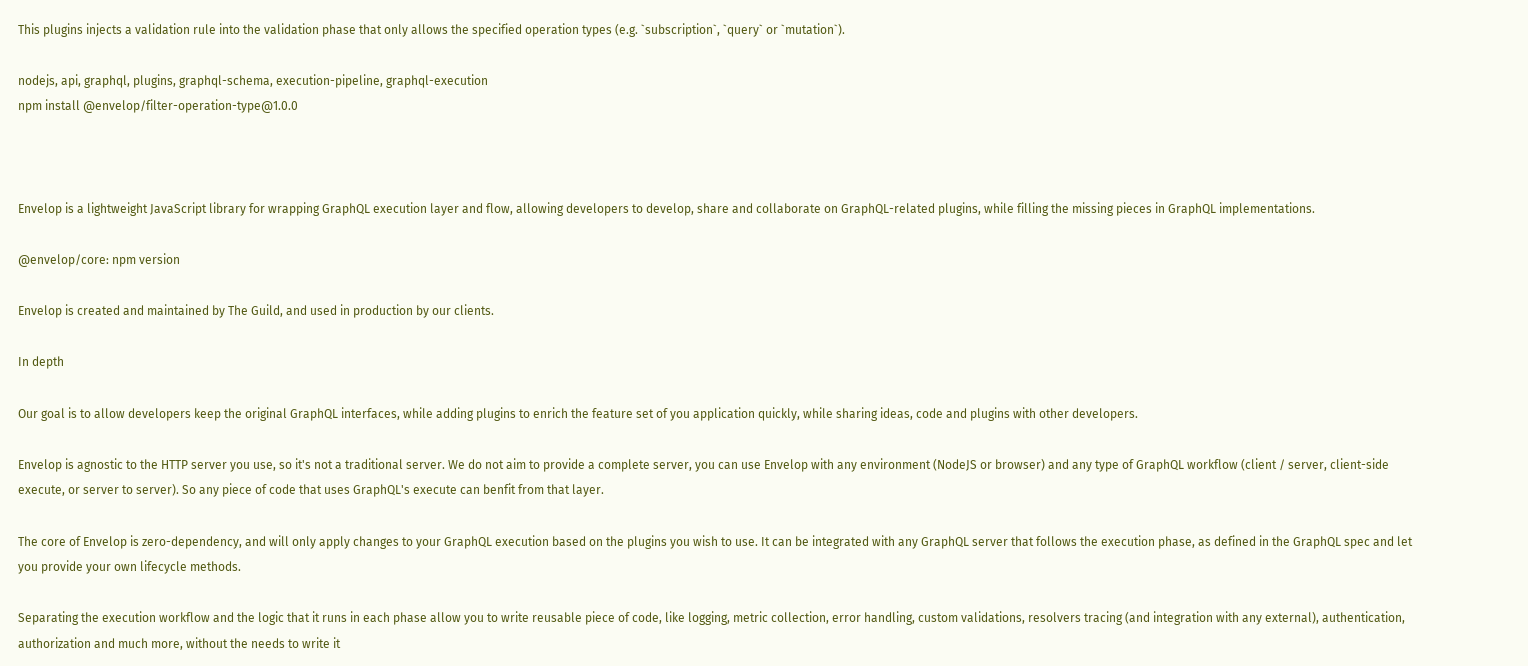This plugins injects a validation rule into the validation phase that only allows the specified operation types (e.g. `subscription`, `query` or `mutation`).

nodejs, api, graphql, plugins, graphql-schema, execution-pipeline, graphql-execution
npm install @envelop/filter-operation-type@1.0.0



Envelop is a lightweight JavaScript library for wrapping GraphQL execution layer and flow, allowing developers to develop, share and collaborate on GraphQL-related plugins, while filling the missing pieces in GraphQL implementations.

@envelop/core: npm version

Envelop is created and maintained by The Guild, and used in production by our clients.

In depth

Our goal is to allow developers keep the original GraphQL interfaces, while adding plugins to enrich the feature set of you application quickly, while sharing ideas, code and plugins with other developers.

Envelop is agnostic to the HTTP server you use, so it's not a traditional server. We do not aim to provide a complete server, you can use Envelop with any environment (NodeJS or browser) and any type of GraphQL workflow (client / server, client-side execute, or server to server). So any piece of code that uses GraphQL's execute can benfit from that layer.

The core of Envelop is zero-dependency, and will only apply changes to your GraphQL execution based on the plugins you wish to use. It can be integrated with any GraphQL server that follows the execution phase, as defined in the GraphQL spec and let you provide your own lifecycle methods.

Separating the execution workflow and the logic that it runs in each phase allow you to write reusable piece of code, like logging, metric collection, error handling, custom validations, resolvers tracing (and integration with any external), authentication, authorization and much more, without the needs to write it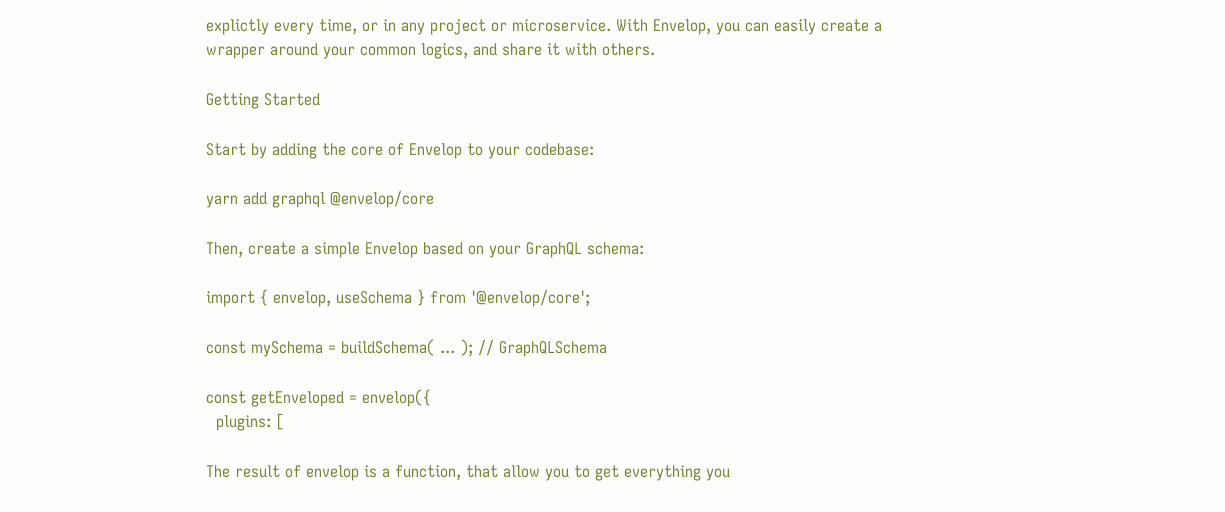explictly every time, or in any project or microservice. With Envelop, you can easily create a wrapper around your common logics, and share it with others.

Getting Started

Start by adding the core of Envelop to your codebase:

yarn add graphql @envelop/core

Then, create a simple Envelop based on your GraphQL schema:

import { envelop, useSchema } from '@envelop/core';

const mySchema = buildSchema( ... ); // GraphQLSchema

const getEnveloped = envelop({
  plugins: [

The result of envelop is a function, that allow you to get everything you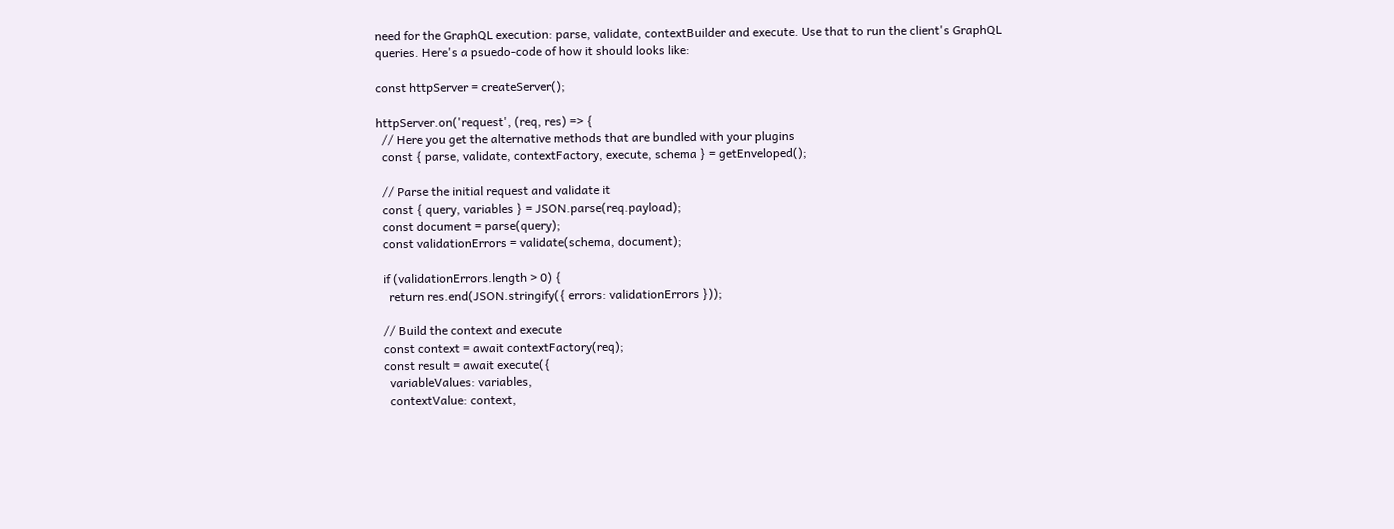need for the GraphQL execution: parse, validate, contextBuilder and execute. Use that to run the client's GraphQL queries. Here's a psuedo-code of how it should looks like:

const httpServer = createServer();

httpServer.on('request', (req, res) => {
  // Here you get the alternative methods that are bundled with your plugins
  const { parse, validate, contextFactory, execute, schema } = getEnveloped();

  // Parse the initial request and validate it
  const { query, variables } = JSON.parse(req.payload);
  const document = parse(query);
  const validationErrors = validate(schema, document);

  if (validationErrors.length > 0) {
    return res.end(JSON.stringify({ errors: validationErrors }));

  // Build the context and execute
  const context = await contextFactory(req);
  const result = await execute({
    variableValues: variables,
    contextValue: context,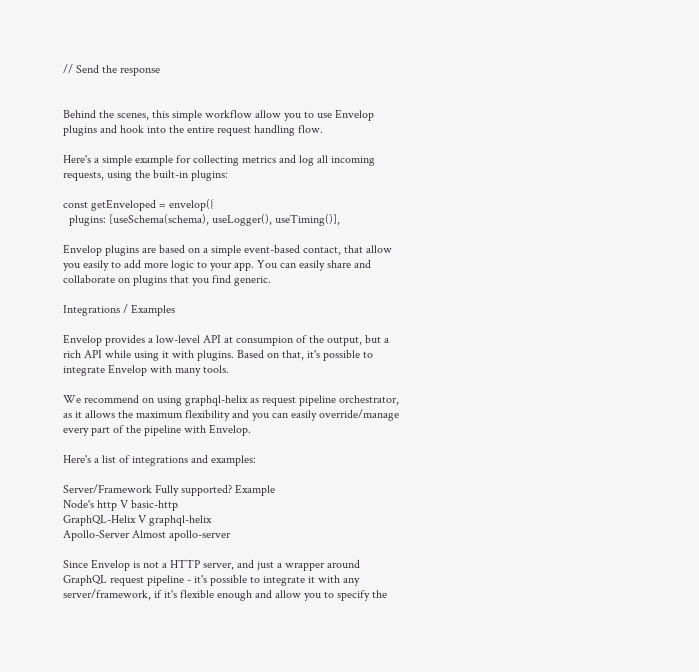// Send the response


Behind the scenes, this simple workflow allow you to use Envelop plugins and hook into the entire request handling flow.

Here's a simple example for collecting metrics and log all incoming requests, using the built-in plugins:

const getEnveloped = envelop({
  plugins: [useSchema(schema), useLogger(), useTiming()],

Envelop plugins are based on a simple event-based contact, that allow you easily to add more logic to your app. You can easily share and collaborate on plugins that you find generic.

Integrations / Examples

Envelop provides a low-level API at consumpion of the output, but a rich API while using it with plugins. Based on that, it's possible to integrate Envelop with many tools.

We recommend on using graphql-helix as request pipeline orchestrator, as it allows the maximum flexibility and you can easily override/manage every part of the pipeline with Envelop.

Here's a list of integrations and examples:

Server/Framework Fully supported? Example
Node's http V basic-http
GraphQL-Helix V graphql-helix
Apollo-Server Almost apollo-server

Since Envelop is not a HTTP server, and just a wrapper around GraphQL request pipeline - it's possible to integrate it with any server/framework, if it's flexible enough and allow you to specify the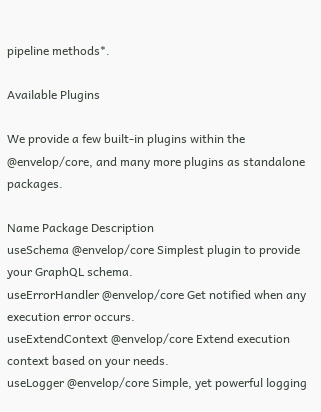pipeline methods*.

Available Plugins

We provide a few built-in plugins within the @envelop/core, and many more plugins as standalone packages.

Name Package Description
useSchema @envelop/core Simplest plugin to provide your GraphQL schema.
useErrorHandler @envelop/core Get notified when any execution error occurs.
useExtendContext @envelop/core Extend execution context based on your needs.
useLogger @envelop/core Simple, yet powerful logging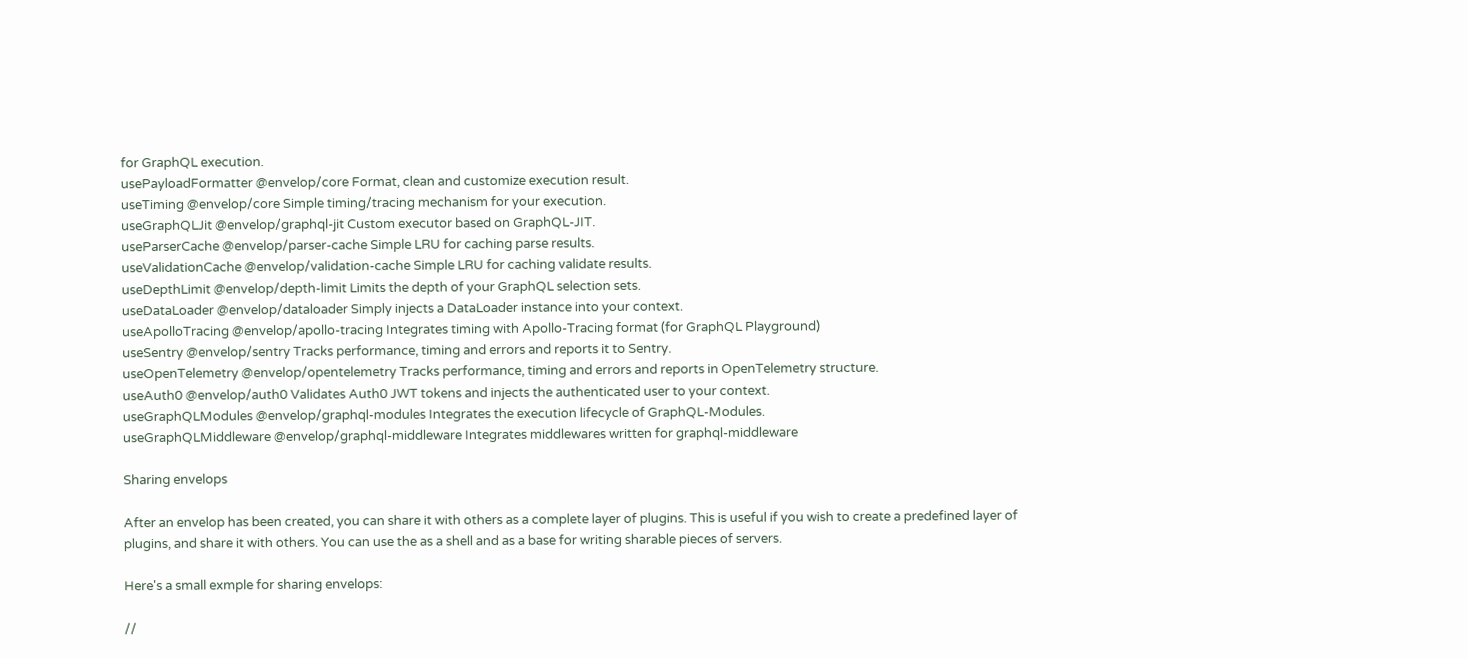for GraphQL execution.
usePayloadFormatter @envelop/core Format, clean and customize execution result.
useTiming @envelop/core Simple timing/tracing mechanism for your execution.
useGraphQLJit @envelop/graphql-jit Custom executor based on GraphQL-JIT.
useParserCache @envelop/parser-cache Simple LRU for caching parse results.
useValidationCache @envelop/validation-cache Simple LRU for caching validate results.
useDepthLimit @envelop/depth-limit Limits the depth of your GraphQL selection sets.
useDataLoader @envelop/dataloader Simply injects a DataLoader instance into your context.
useApolloTracing @envelop/apollo-tracing Integrates timing with Apollo-Tracing format (for GraphQL Playground)
useSentry @envelop/sentry Tracks performance, timing and errors and reports it to Sentry.
useOpenTelemetry @envelop/opentelemetry Tracks performance, timing and errors and reports in OpenTelemetry structure.
useAuth0 @envelop/auth0 Validates Auth0 JWT tokens and injects the authenticated user to your context.
useGraphQLModules @envelop/graphql-modules Integrates the execution lifecycle of GraphQL-Modules.
useGraphQLMiddleware @envelop/graphql-middleware Integrates middlewares written for graphql-middleware

Sharing envelops

After an envelop has been created, you can share it with others as a complete layer of plugins. This is useful if you wish to create a predefined layer of plugins, and share it with others. You can use the as a shell and as a base for writing sharable pieces of servers.

Here's a small exmple for sharing envelops:

//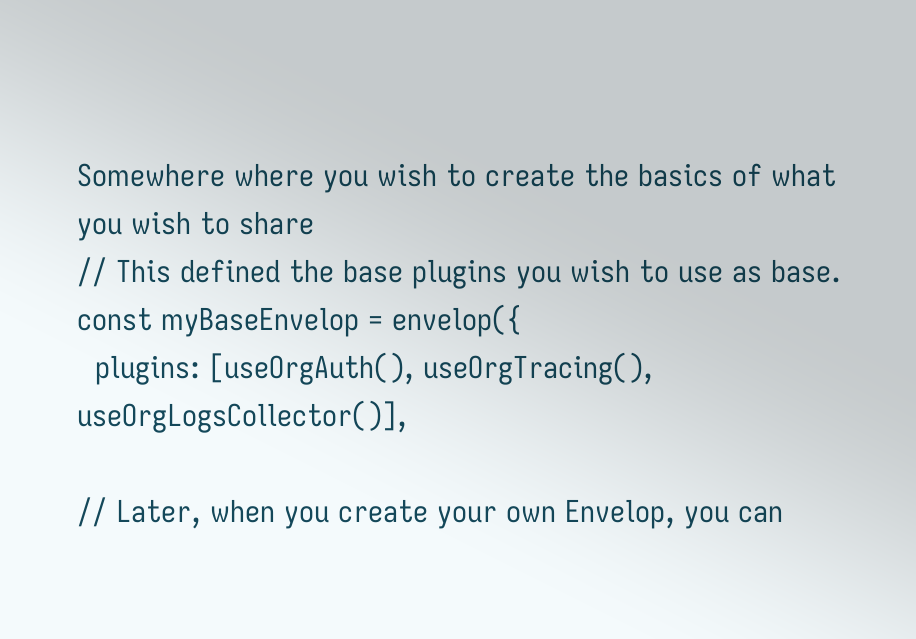Somewhere where you wish to create the basics of what you wish to share
// This defined the base plugins you wish to use as base.
const myBaseEnvelop = envelop({
  plugins: [useOrgAuth(), useOrgTracing(), useOrgLogsCollector()],

// Later, when you create your own Envelop, you can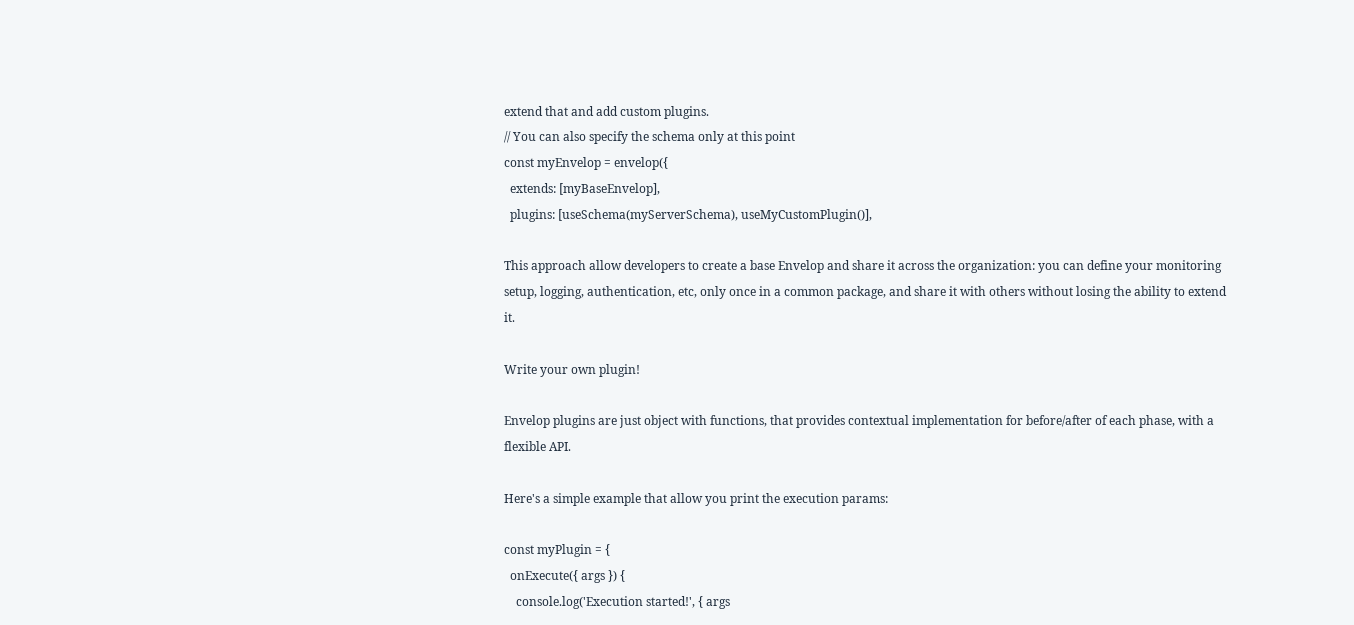extend that and add custom plugins.
// You can also specify the schema only at this point
const myEnvelop = envelop({
  extends: [myBaseEnvelop],
  plugins: [useSchema(myServerSchema), useMyCustomPlugin()],

This approach allow developers to create a base Envelop and share it across the organization: you can define your monitoring setup, logging, authentication, etc, only once in a common package, and share it with others without losing the ability to extend it.

Write your own plugin!

Envelop plugins are just object with functions, that provides contextual implementation for before/after of each phase, with a flexible API.

Here's a simple example that allow you print the execution params:

const myPlugin = {
  onExecute({ args }) {
    console.log('Execution started!', { args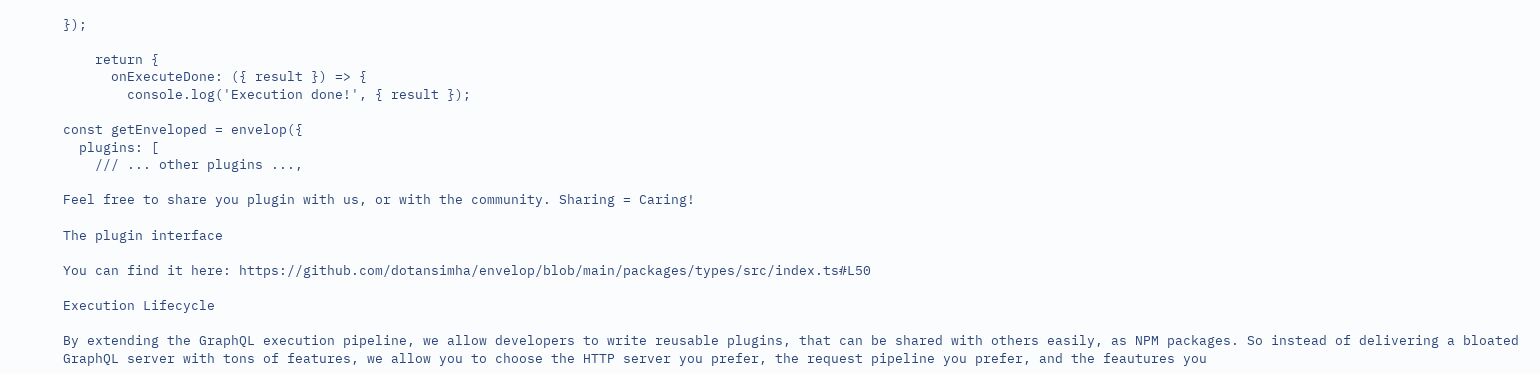});

    return {
      onExecuteDone: ({ result }) => {
        console.log('Execution done!', { result });

const getEnveloped = envelop({
  plugins: [
    /// ... other plugins ...,

Feel free to share you plugin with us, or with the community. Sharing = Caring!

The plugin interface

You can find it here: https://github.com/dotansimha/envelop/blob/main/packages/types/src/index.ts#L50

Execution Lifecycle

By extending the GraphQL execution pipeline, we allow developers to write reusable plugins, that can be shared with others easily, as NPM packages. So instead of delivering a bloated GraphQL server with tons of features, we allow you to choose the HTTP server you prefer, the request pipeline you prefer, and the feautures you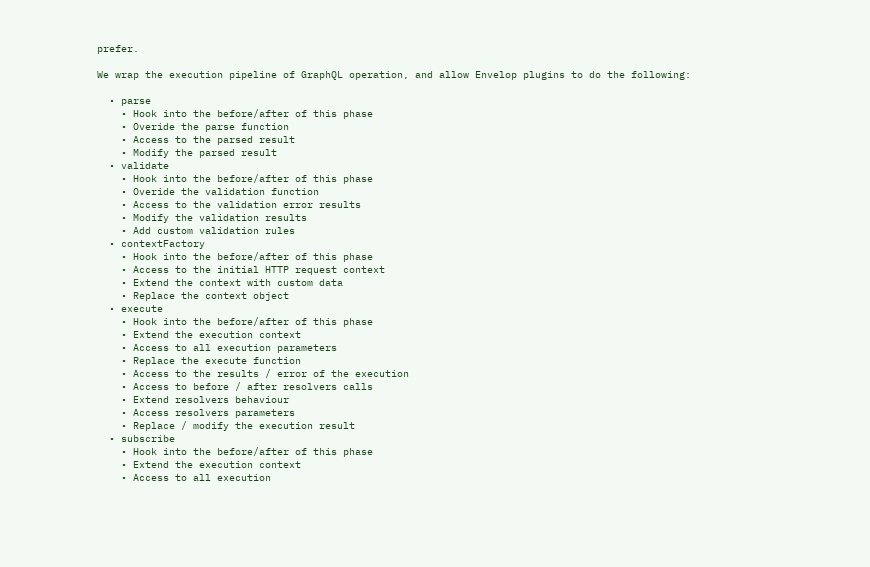prefer.

We wrap the execution pipeline of GraphQL operation, and allow Envelop plugins to do the following:

  • parse
    • Hook into the before/after of this phase
    • Overide the parse function
    • Access to the parsed result
    • Modify the parsed result
  • validate
    • Hook into the before/after of this phase
    • Overide the validation function
    • Access to the validation error results
    • Modify the validation results
    • Add custom validation rules
  • contextFactory
    • Hook into the before/after of this phase
    • Access to the initial HTTP request context
    • Extend the context with custom data
    • Replace the context object
  • execute
    • Hook into the before/after of this phase
    • Extend the execution context
    • Access to all execution parameters
    • Replace the execute function
    • Access to the results / error of the execution
    • Access to before / after resolvers calls
    • Extend resolvers behaviour
    • Access resolvers parameters
    • Replace / modify the execution result
  • subscribe
    • Hook into the before/after of this phase
    • Extend the execution context
    • Access to all execution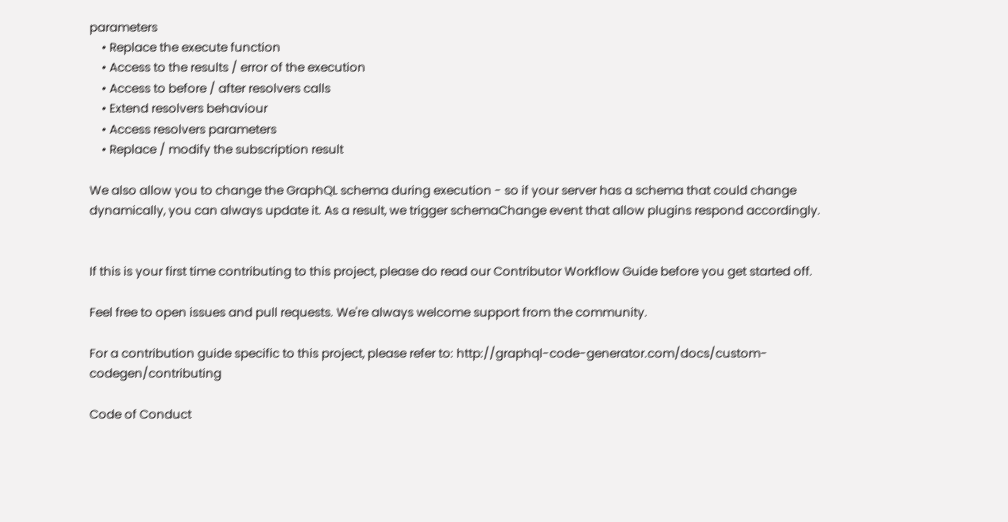parameters
    • Replace the execute function
    • Access to the results / error of the execution
    • Access to before / after resolvers calls
    • Extend resolvers behaviour
    • Access resolvers parameters
    • Replace / modify the subscription result

We also allow you to change the GraphQL schema during execution - so if your server has a schema that could change dynamically, you can always update it. As a result, we trigger schemaChange event that allow plugins respond accordingly.


If this is your first time contributing to this project, please do read our Contributor Workflow Guide before you get started off.

Feel free to open issues and pull requests. We're always welcome support from the community.

For a contribution guide specific to this project, please refer to: http://graphql-code-generator.com/docs/custom-codegen/contributing

Code of Conduct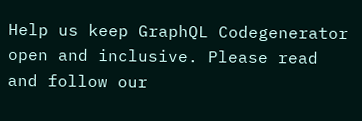Help us keep GraphQL Codegenerator open and inclusive. Please read and follow our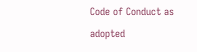Code of Conduct as adopted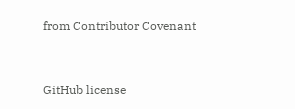from Contributor Covenant


GitHub license